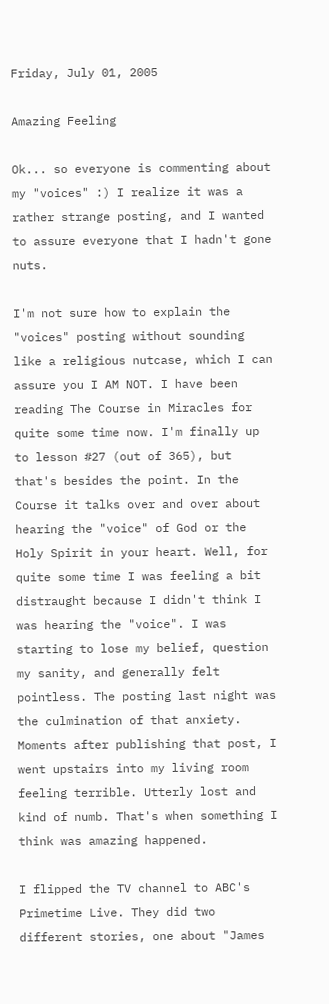Friday, July 01, 2005

Amazing Feeling

Ok... so everyone is commenting about my "voices" :) I realize it was a rather strange posting, and I wanted to assure everyone that I hadn't gone nuts.

I'm not sure how to explain the "voices" posting without sounding like a religious nutcase, which I can assure you I AM NOT. I have been reading The Course in Miracles for quite some time now. I'm finally up to lesson #27 (out of 365), but that's besides the point. In the Course it talks over and over about hearing the "voice" of God or the Holy Spirit in your heart. Well, for quite some time I was feeling a bit distraught because I didn't think I was hearing the "voice". I was starting to lose my belief, question my sanity, and generally felt pointless. The posting last night was the culmination of that anxiety. Moments after publishing that post, I went upstairs into my living room feeling terrible. Utterly lost and kind of numb. That's when something I think was amazing happened.

I flipped the TV channel to ABC's Primetime Live. They did two different stories, one about "James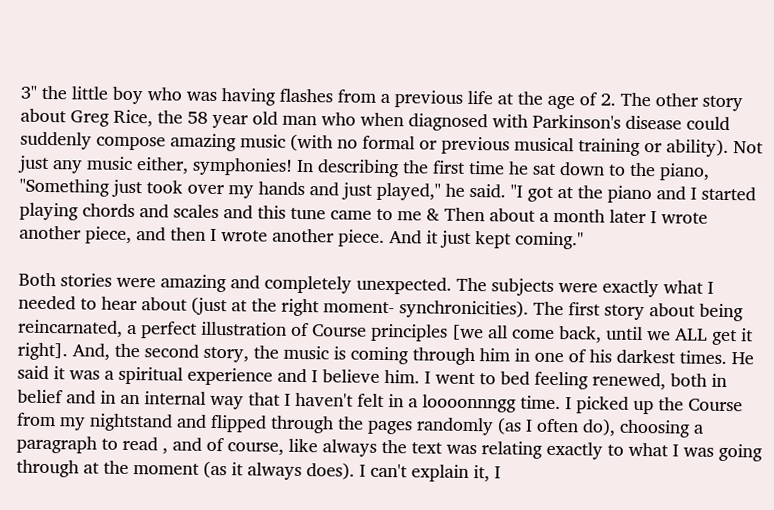3" the little boy who was having flashes from a previous life at the age of 2. The other story about Greg Rice, the 58 year old man who when diagnosed with Parkinson's disease could suddenly compose amazing music (with no formal or previous musical training or ability). Not just any music either, symphonies! In describing the first time he sat down to the piano, "Something just took over my hands and just played," he said. "I got at the piano and I started playing chords and scales and this tune came to me & Then about a month later I wrote another piece, and then I wrote another piece. And it just kept coming."

Both stories were amazing and completely unexpected. The subjects were exactly what I needed to hear about (just at the right moment- synchronicities). The first story about being reincarnated, a perfect illustration of Course principles [we all come back, until we ALL get it right]. And, the second story, the music is coming through him in one of his darkest times. He said it was a spiritual experience and I believe him. I went to bed feeling renewed, both in belief and in an internal way that I haven't felt in a loooonnngg time. I picked up the Course from my nightstand and flipped through the pages randomly (as I often do), choosing a paragraph to read , and of course, like always the text was relating exactly to what I was going through at the moment (as it always does). I can't explain it, I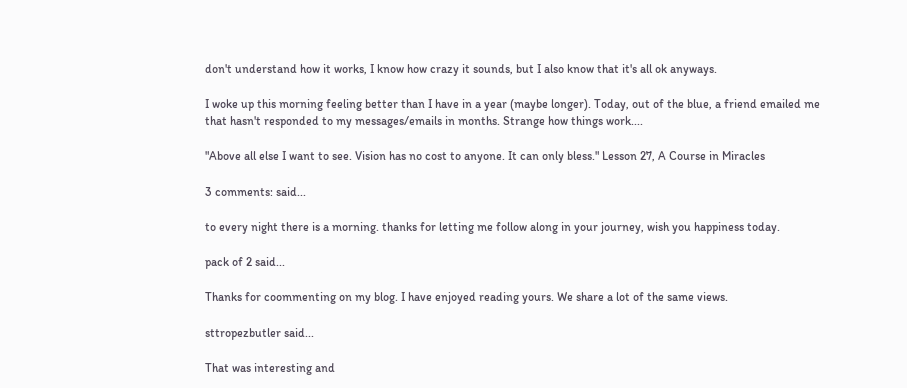don't understand how it works, I know how crazy it sounds, but I also know that it's all ok anyways.

I woke up this morning feeling better than I have in a year (maybe longer). Today, out of the blue, a friend emailed me that hasn't responded to my messages/emails in months. Strange how things work....

"Above all else I want to see. Vision has no cost to anyone. It can only bless." Lesson 27, A Course in Miracles

3 comments: said...

to every night there is a morning. thanks for letting me follow along in your journey, wish you happiness today.

pack of 2 said...

Thanks for coommenting on my blog. I have enjoyed reading yours. We share a lot of the same views.

sttropezbutler said...

That was interesting and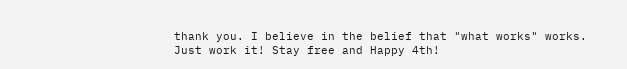thank you. I believe in the belief that "what works" works. Just work it! Stay free and Happy 4th!